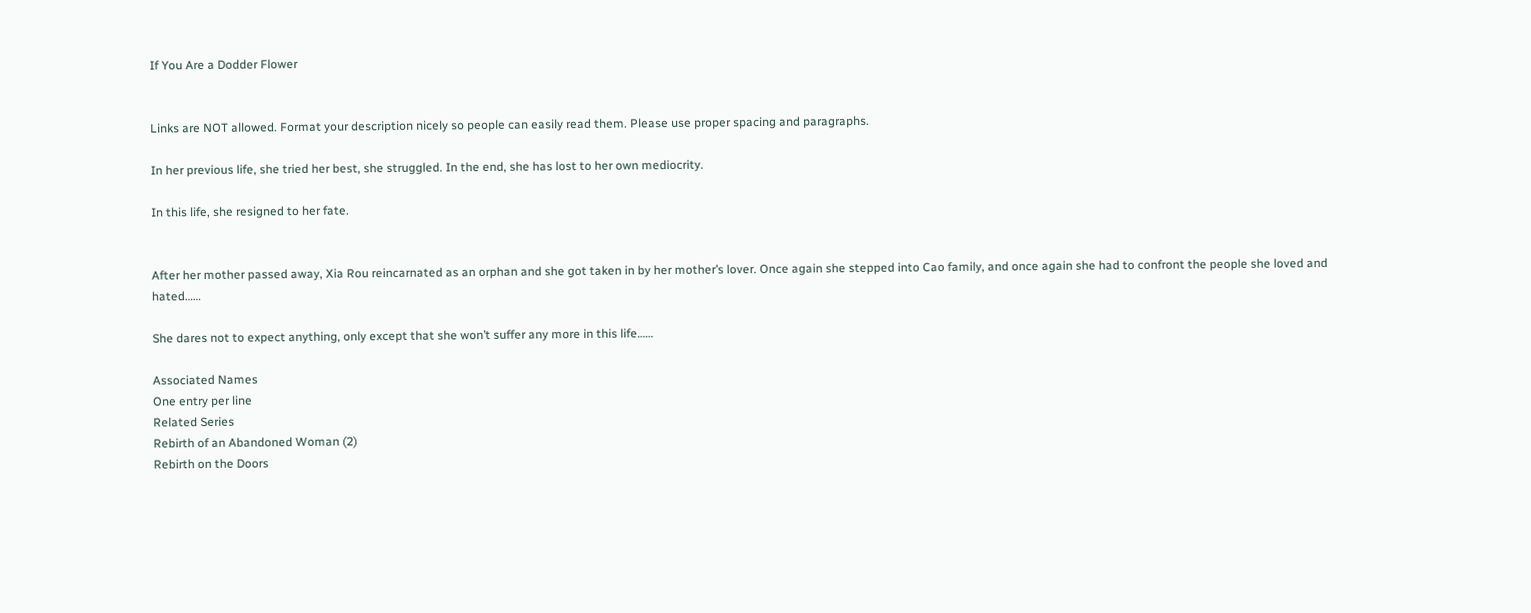If You Are a Dodder Flower


Links are NOT allowed. Format your description nicely so people can easily read them. Please use proper spacing and paragraphs.

In her previous life, she tried her best, she struggled. In the end, she has lost to her own mediocrity.

In this life, she resigned to her fate.


After her mother passed away, Xia Rou reincarnated as an orphan and she got taken in by her mother’s lover. Once again she stepped into Cao family, and once again she had to confront the people she loved and hated……

She dares not to expect anything, only except that she won’t suffer any more in this life……

Associated Names
One entry per line
Related Series
Rebirth of an Abandoned Woman (2)
Rebirth on the Doors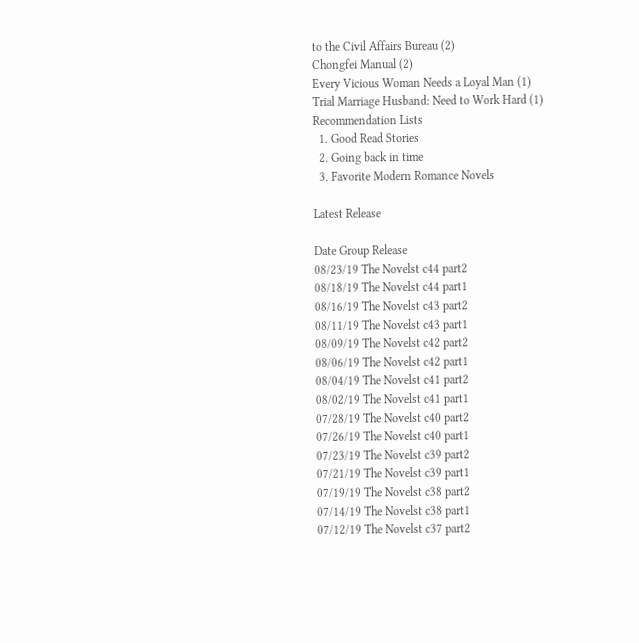to the Civil Affairs Bureau (2)
Chongfei Manual (2)
Every Vicious Woman Needs a Loyal Man (1)
Trial Marriage Husband: Need to Work Hard (1)
Recommendation Lists
  1. Good Read Stories
  2. Going back in time
  3. Favorite Modern Romance Novels

Latest Release

Date Group Release
08/23/19 The Novelst c44 part2
08/18/19 The Novelst c44 part1
08/16/19 The Novelst c43 part2
08/11/19 The Novelst c43 part1
08/09/19 The Novelst c42 part2
08/06/19 The Novelst c42 part1
08/04/19 The Novelst c41 part2
08/02/19 The Novelst c41 part1
07/28/19 The Novelst c40 part2
07/26/19 The Novelst c40 part1
07/23/19 The Novelst c39 part2
07/21/19 The Novelst c39 part1
07/19/19 The Novelst c38 part2
07/14/19 The Novelst c38 part1
07/12/19 The Novelst c37 part2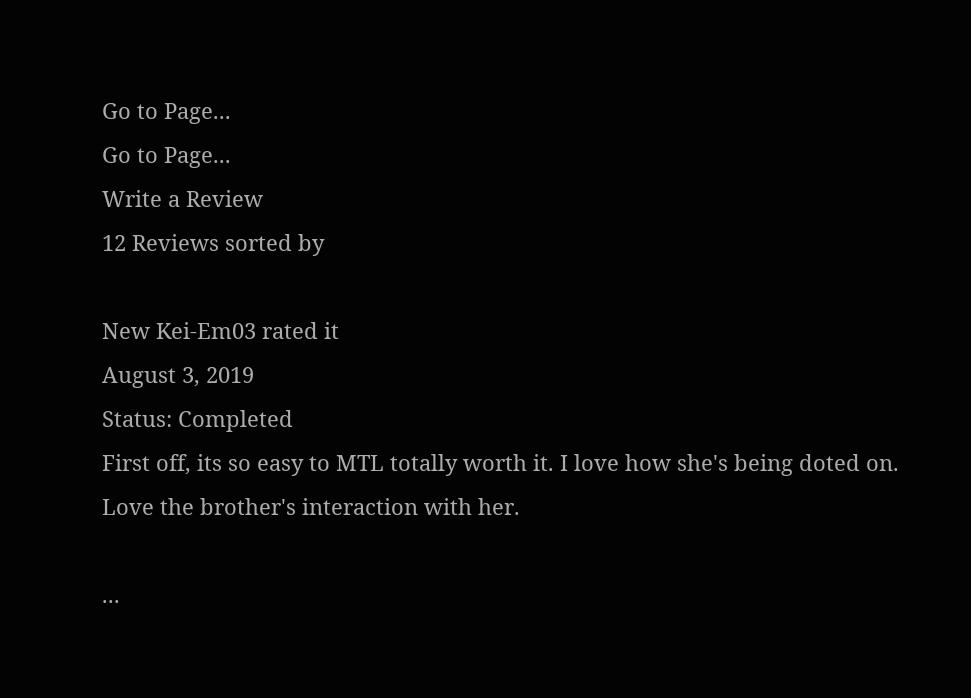Go to Page...
Go to Page...
Write a Review
12 Reviews sorted by

New Kei-Em03 rated it
August 3, 2019
Status: Completed
First off, its so easy to MTL totally worth it. I love how she's being doted on. Love the brother's interaction with her.

...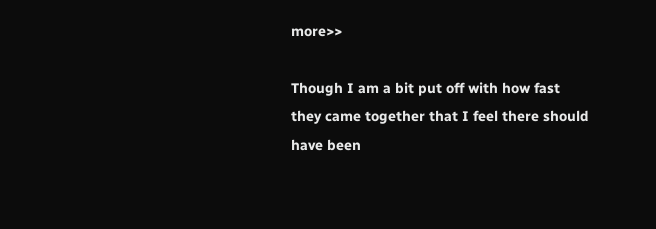more>>

Though I am a bit put off with how fast they came together that I feel there should have been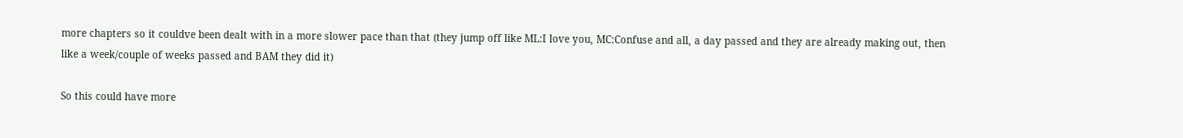more chapters so it couldve been dealt with in a more slower pace than that (they jump off like ML:I love you, MC:Confuse and all, a day passed and they are already making out, then like a week/couple of weeks passed and BAM they did it)

So this could have more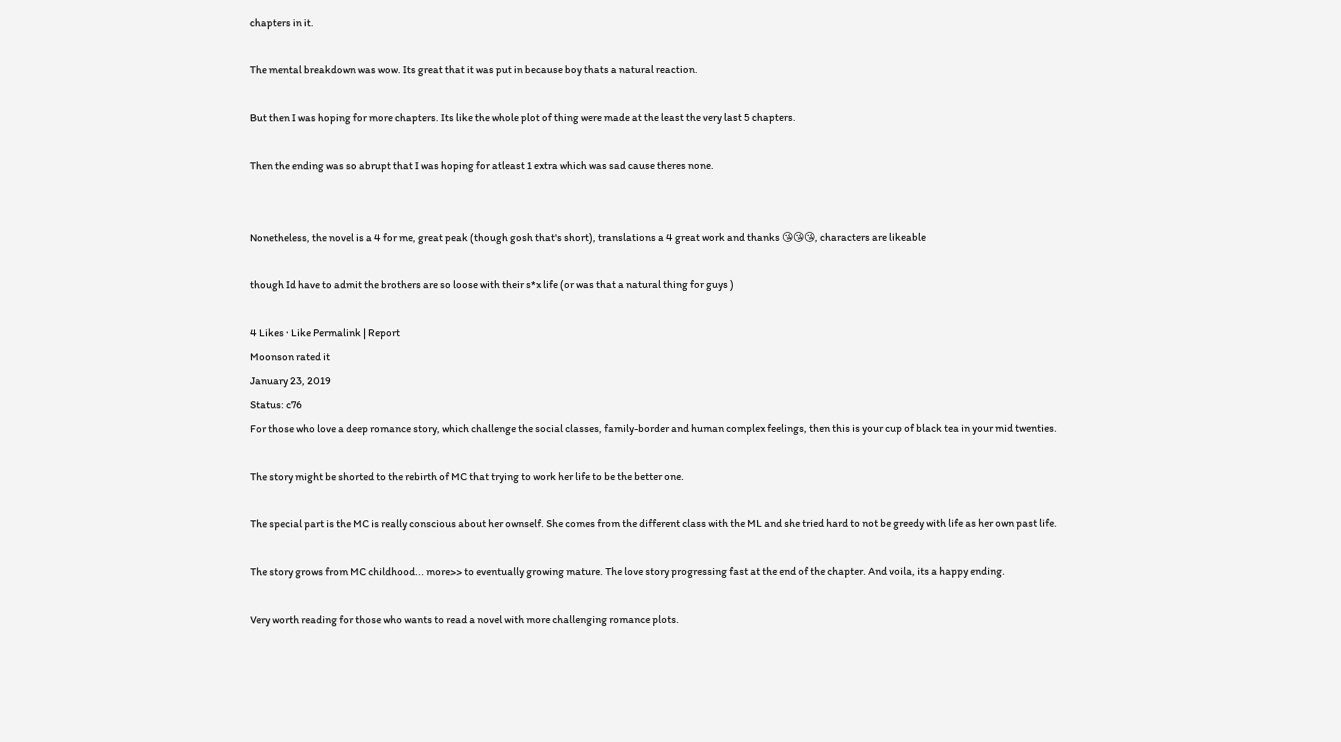chapters in it.

The mental breakdown was wow. Its great that it was put in because boy thats a natural reaction.

But then I was hoping for more chapters. Its like the whole plot of thing were made at the least the very last 5 chapters.

Then the ending was so abrupt that I was hoping for atleast 1 extra which was sad cause theres none.


Nonetheless, the novel is a 4 for me, great peak (though gosh that's short), translations a 4 great work and thanks 😘😘😘, characters are likeable

though Id have to admit the brothers are so loose with their s*x life (or was that a natural thing for guys )

4 Likes · Like Permalink | Report
Moonson rated it
January 23, 2019
Status: c76
For those who love a deep romance story, which challenge the social classes, family-border and human complex feelings, then this is your cup of black tea in your mid twenties.

The story might be shorted to the rebirth of MC that trying to work her life to be the better one.

The special part is the MC is really conscious about her ownself. She comes from the different class with the ML and she tried hard to not be greedy with life as her own past life.

The story grows from MC childhood... more>> to eventually growing mature. The love story progressing fast at the end of the chapter. And voila, its a happy ending.

Very worth reading for those who wants to read a novel with more challenging romance plots.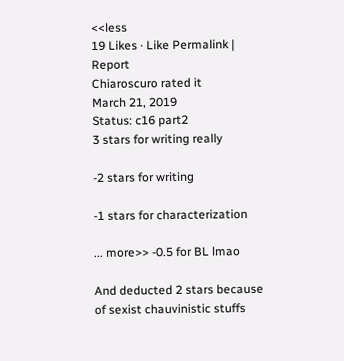<<less
19 Likes · Like Permalink | Report
Chiaroscuro rated it
March 21, 2019
Status: c16 part2
3 stars for writing really

-2 stars for writing

-1 stars for characterization

... more>> -0.5 for BL lmao

And deducted 2 stars because of sexist chauvinistic stuffs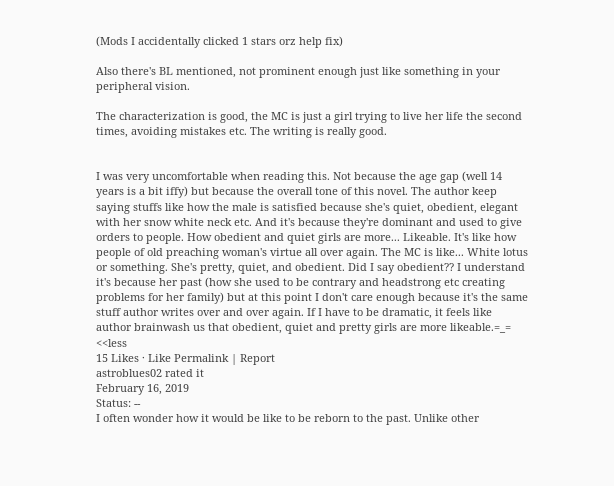(Mods I accidentally clicked 1 stars orz help fix)

Also there's BL mentioned, not prominent enough just like something in your peripheral vision.

The characterization is good, the MC is just a girl trying to live her life the second times, avoiding mistakes etc. The writing is really good.


I was very uncomfortable when reading this. Not because the age gap (well 14 years is a bit iffy) but because the overall tone of this novel. The author keep saying stuffs like how the male is satisfied because she's quiet, obedient, elegant with her snow white neck etc. And it's because they're dominant and used to give orders to people. How obedient and quiet girls are more... Likeable. It's like how people of old preaching woman's virtue all over again. The MC is like... White lotus or something. She's pretty, quiet, and obedient. Did I say obedient?? I understand it's because her past (how she used to be contrary and headstrong etc creating problems for her family) but at this point I don't care enough because it's the same stuff author writes over and over again. If I have to be dramatic, it feels like author brainwash us that obedient, quiet and pretty girls are more likeable.=_= <<less
15 Likes · Like Permalink | Report
astroblues02 rated it
February 16, 2019
Status: --
I often wonder how it would be like to be reborn to the past. Unlike other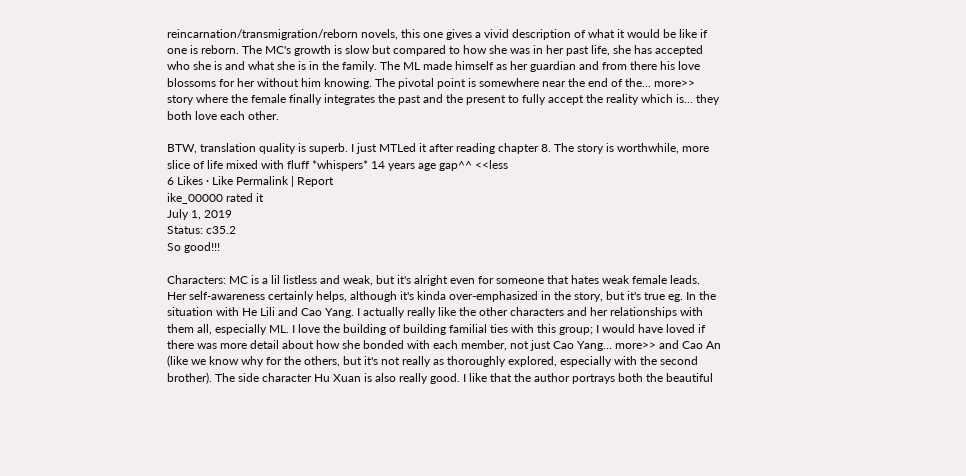reincarnation/transmigration/reborn novels, this one gives a vivid description of what it would be like if one is reborn. The MC's growth is slow but compared to how she was in her past life, she has accepted who she is and what she is in the family. The ML made himself as her guardian and from there his love blossoms for her without him knowing. The pivotal point is somewhere near the end of the... more>> story where the female finally integrates the past and the present to fully accept the reality which is... they both love each other.

BTW, translation quality is superb. I just MTLed it after reading chapter 8. The story is worthwhile, more slice of life mixed with fluff *whispers* 14 years age gap^^ <<less
6 Likes · Like Permalink | Report
ike_00000 rated it
July 1, 2019
Status: c35.2
So good!!!

Characters: MC is a lil listless and weak, but it's alright even for someone that hates weak female leads. Her self-awareness certainly helps, although it's kinda over-emphasized in the story, but it's true eg. In the situation with He Lili and Cao Yang. I actually really like the other characters and her relationships with them all, especially ML. I love the building of building familial ties with this group; I would have loved if there was more detail about how she bonded with each member, not just Cao Yang... more>> and Cao An (like we know why for the others, but it's not really as thoroughly explored, especially with the second brother). The side character Hu Xuan is also really good. I like that the author portrays both the beautiful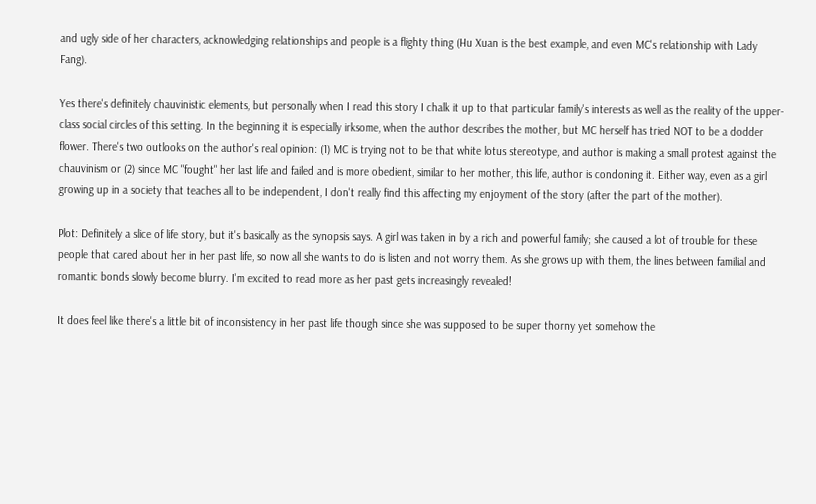and ugly side of her characters, acknowledging relationships and people is a flighty thing (Hu Xuan is the best example, and even MC's relationship with Lady Fang).

Yes there's definitely chauvinistic elements, but personally when I read this story I chalk it up to that particular family's interests as well as the reality of the upper-class social circles of this setting. In the beginning it is especially irksome, when the author describes the mother, but MC herself has tried NOT to be a dodder flower. There's two outlooks on the author's real opinion: (1) MC is trying not to be that white lotus stereotype, and author is making a small protest against the chauvinism or (2) since MC "fought" her last life and failed and is more obedient, similar to her mother, this life, author is condoning it. Either way, even as a girl growing up in a society that teaches all to be independent, I don't really find this affecting my enjoyment of the story (after the part of the mother).

Plot: Definitely a slice of life story, but it's basically as the synopsis says. A girl was taken in by a rich and powerful family; she caused a lot of trouble for these people that cared about her in her past life, so now all she wants to do is listen and not worry them. As she grows up with them, the lines between familial and romantic bonds slowly become blurry. I'm excited to read more as her past gets increasingly revealed!

It does feel like there's a little bit of inconsistency in her past life though since she was supposed to be super thorny yet somehow the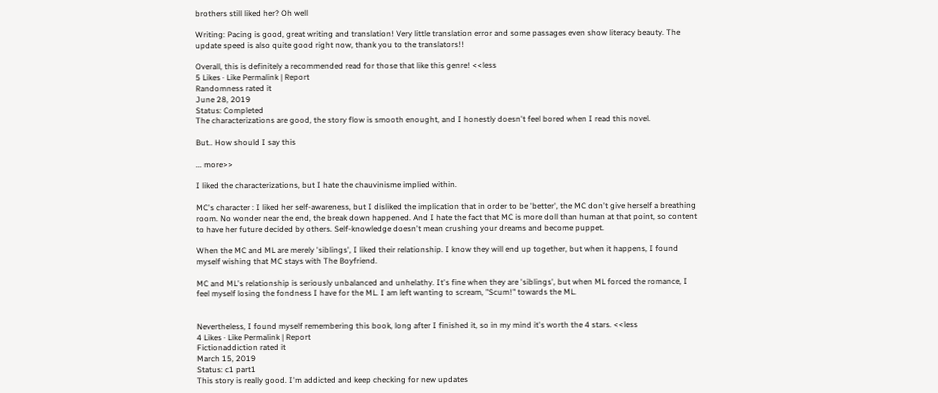brothers still liked her? Oh well

Writing: Pacing is good, great writing and translation! Very little translation error and some passages even show literacy beauty. The update speed is also quite good right now, thank you to the translators!!

Overall, this is definitely a recommended read for those that like this genre! <<less
5 Likes · Like Permalink | Report
Randomness rated it
June 28, 2019
Status: Completed
The characterizations are good, the story flow is smooth enought, and I honestly doesn't feel bored when I read this novel.

But.. How should I say this

... more>>

I liked the characterizations, but I hate the chauvinisme implied within.

MC's character : I liked her self-awareness, but I disliked the implication that in order to be 'better', the MC don't give herself a breathing room. No wonder near the end, the break down happened. And I hate the fact that MC is more doll than human at that point, so content to have her future decided by others. Self-knowledge doesn't mean crushing your dreams and become puppet.

When the MC and ML are merely 'siblings', I liked their relationship. I know they will end up together, but when it happens, I found myself wishing that MC stays with The Boyfriend.

MC and ML's relationship is seriously unbalanced and unhelathy. It's fine when they are 'siblings', but when ML forced the romance, I feel myself losing the fondness I have for the ML. I am left wanting to scream, "Scum!" towards the ML.


Nevertheless, I found myself remembering this book, long after I finished it, so in my mind it's worth the 4 stars. <<less
4 Likes · Like Permalink | Report
Fictionaddiction rated it
March 15, 2019
Status: c1 part1
This story is really good. I'm addicted and keep checking for new updates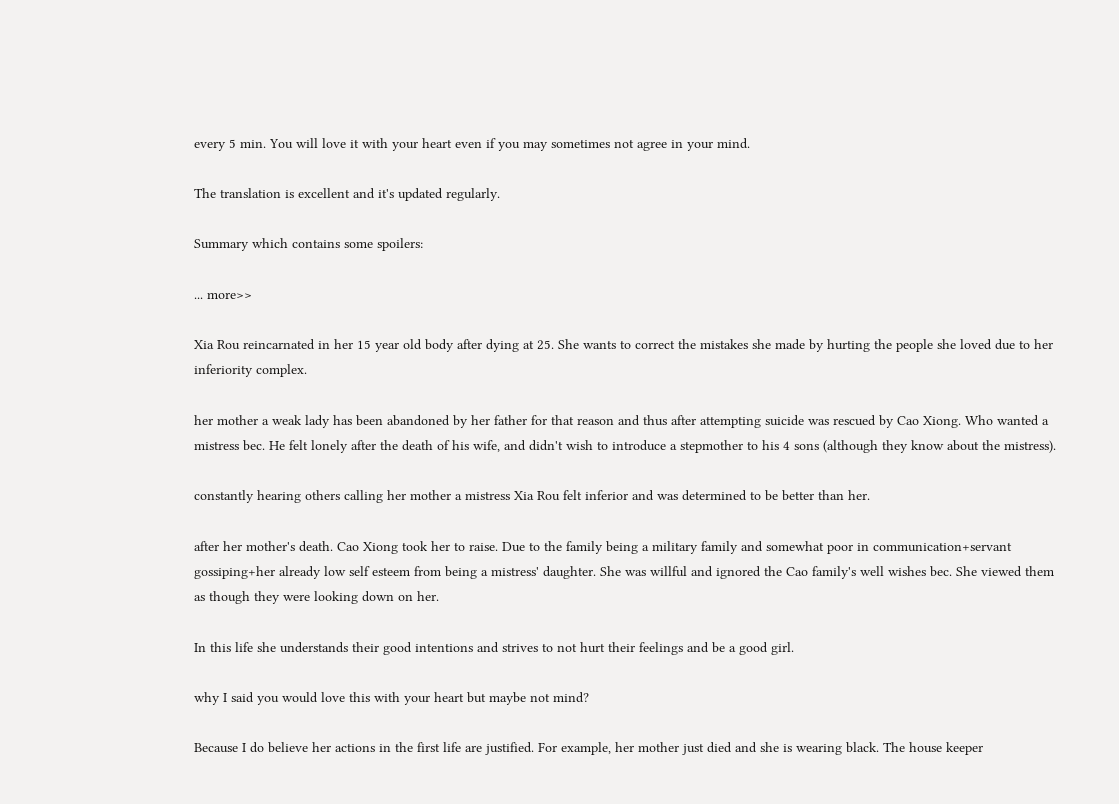every 5 min. You will love it with your heart even if you may sometimes not agree in your mind.

The translation is excellent and it's updated regularly.

Summary which contains some spoilers:

... more>>

Xia Rou reincarnated in her 15 year old body after dying at 25. She wants to correct the mistakes she made by hurting the people she loved due to her inferiority complex.

her mother a weak lady has been abandoned by her father for that reason and thus after attempting suicide was rescued by Cao Xiong. Who wanted a mistress bec. He felt lonely after the death of his wife, and didn't wish to introduce a stepmother to his 4 sons (although they know about the mistress).

constantly hearing others calling her mother a mistress Xia Rou felt inferior and was determined to be better than her.

after her mother's death. Cao Xiong took her to raise. Due to the family being a military family and somewhat poor in communication+servant gossiping+her already low self esteem from being a mistress' daughter. She was willful and ignored the Cao family's well wishes bec. She viewed them as though they were looking down on her.

In this life she understands their good intentions and strives to not hurt their feelings and be a good girl.

why I said you would love this with your heart but maybe not mind?

Because I do believe her actions in the first life are justified. For example, her mother just died and she is wearing black. The house keeper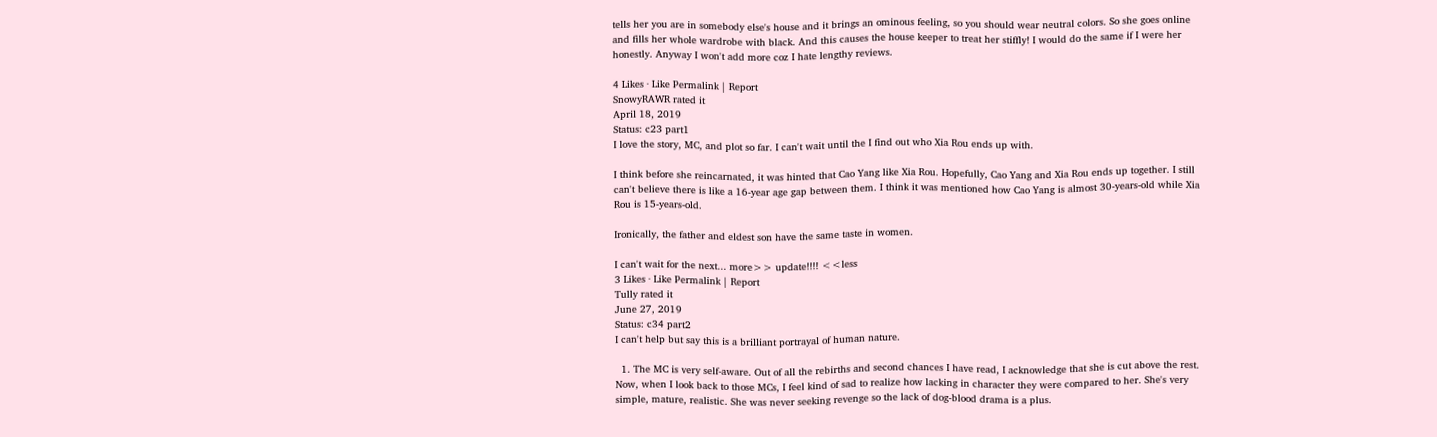tells her you are in somebody else's house and it brings an ominous feeling, so you should wear neutral colors. So she goes online and fills her whole wardrobe with black. And this causes the house keeper to treat her stiffly! I would do the same if I were her honestly. Anyway I won't add more coz I hate lengthy reviews.

4 Likes · Like Permalink | Report
SnowyRAWR rated it
April 18, 2019
Status: c23 part1
I love the story, MC, and plot so far. I can't wait until the I find out who Xia Rou ends up with.

I think before she reincarnated, it was hinted that Cao Yang like Xia Rou. Hopefully, Cao Yang and Xia Rou ends up together. I still can't believe there is like a 16-year age gap between them. I think it was mentioned how Cao Yang is almost 30-years-old while Xia Rou is 15-years-old.

Ironically, the father and eldest son have the same taste in women.

I can't wait for the next... more>> update!!!! <<less
3 Likes · Like Permalink | Report
Tully rated it
June 27, 2019
Status: c34 part2
I can't help but say this is a brilliant portrayal of human nature.

  1. The MC is very self-aware. Out of all the rebirths and second chances I have read, I acknowledge that she is cut above the rest. Now, when I look back to those MCs, I feel kind of sad to realize how lacking in character they were compared to her. She's very simple, mature, realistic. She was never seeking revenge so the lack of dog-blood drama is a plus.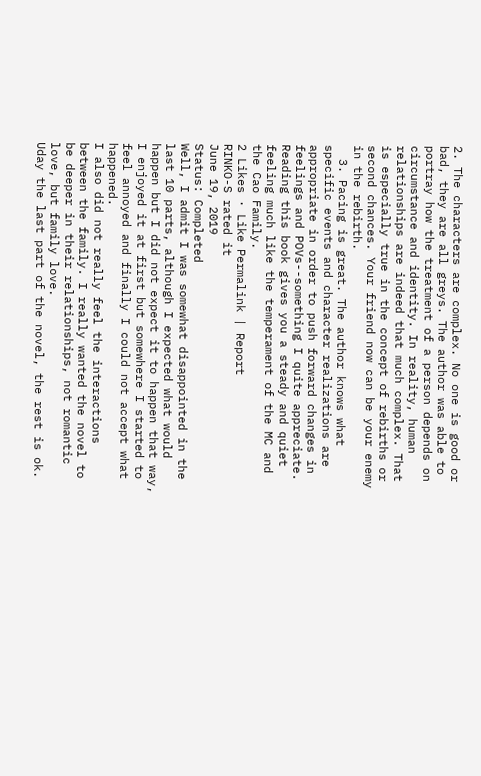2. The characters are complex. No one is good or bad, they are all greys. The author was able to portray how the treatment of a person depends on circumstance and identity. In reality, human relationships are indeed that much complex. That is especially true in the concept of rebirths or second chances. Your friend now can be your enemy in the rebirth.
  3. Pacing is great. The author knows what specific events and character realizations are appropriate in order to push forward changes in feelings and POVs--something I quite appreciate. Reading this book gives you a steady and quiet feeling much like the temperament of the MC and the Cao Family.
2 Likes · Like Permalink | Report
RINKO-S rated it
June 19, 2019
Status: Completed
Well, I admit I was somewhat disappointed in the last 10 parts, although I expected what would happen but I did not expect it to happen that way, I enjoyed it at first but somewhere I started to feel annoyed and finally I could not accept what happened.
I also did not really feel the interactions between the family. I really wanted the novel to be deeper in their relationships, not romantic love, but family love.
Uday the last part of the novel, the rest is ok.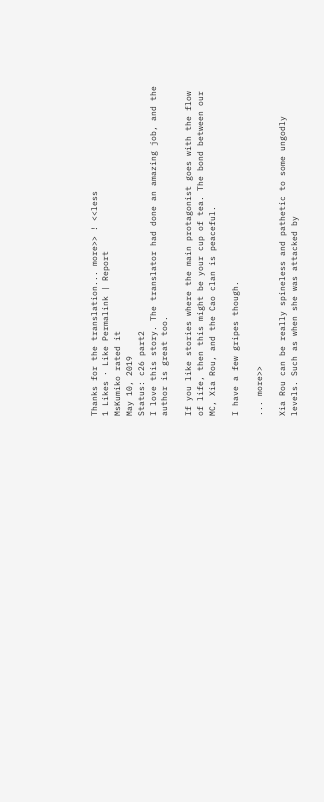Thanks for the translation... more>> ! <<less
1 Likes · Like Permalink | Report
MsKumiko rated it
May 10, 2019
Status: c26 part2
I love this story. The translator had done an amazing job, and the author is great too.

If you like stories where the main protagonist goes with the flow of life, then this might be your cup of tea. The bond between our MC, Xia Rou, and the Cao clan is peaceful.

I have a few gripes though.

... more>>

Xia Rou can be really spineless and pathetic to some ungodly levels. Such as when she was attacked by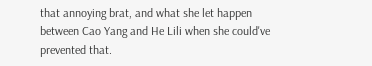that annoying brat, and what she let happen between Cao Yang and He Lili when she could've prevented that.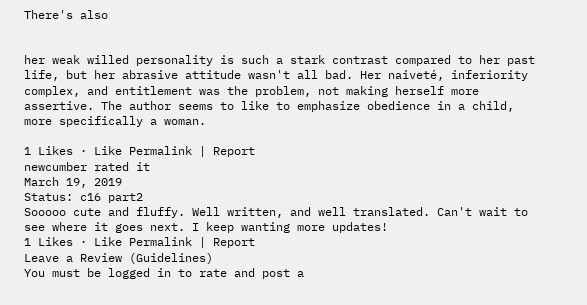There's also


her weak willed personality is such a stark contrast compared to her past life, but her abrasive attitude wasn't all bad. Her naiveté, inferiority complex, and entitlement was the problem, not making herself more assertive. The author seems to like to emphasize obedience in a child, more specifically a woman.

1 Likes · Like Permalink | Report
newcumber rated it
March 19, 2019
Status: c16 part2
Sooooo cute and fluffy. Well written, and well translated. Can't wait to see where it goes next. I keep wanting more updates!
1 Likes · Like Permalink | Report
Leave a Review (Guidelines)
You must be logged in to rate and post a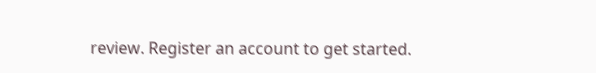review. Register an account to get started.